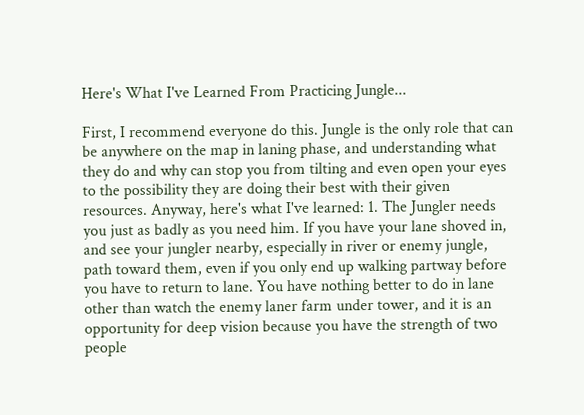Here's What I've Learned From Practicing Jungle...

First, I recommend everyone do this. Jungle is the only role that can be anywhere on the map in laning phase, and understanding what they do and why can stop you from tilting and even open your eyes to the possibility they are doing their best with their given resources. Anyway, here's what I've learned: 1. The Jungler needs you just as badly as you need him. If you have your lane shoved in, and see your jungler nearby, especially in river or enemy jungle, path toward them, even if you only end up walking partway before you have to return to lane. You have nothing better to do in lane other than watch the enemy laner farm under tower, and it is an opportunity for deep vision because you have the strength of two people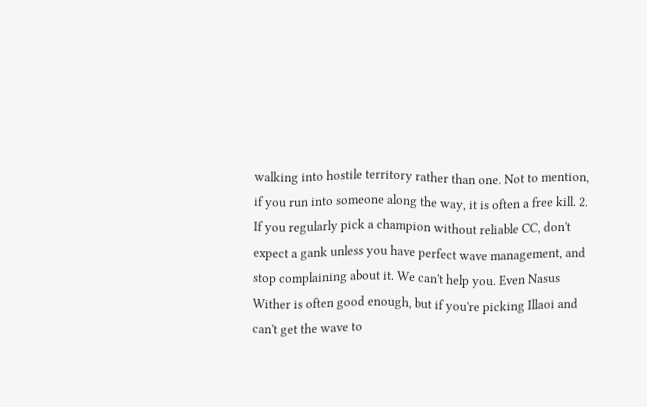walking into hostile territory rather than one. Not to mention, if you run into someone along the way, it is often a free kill. 2. If you regularly pick a champion without reliable CC, don't expect a gank unless you have perfect wave management, and stop complaining about it. We can't help you. Even Nasus Wither is often good enough, but if you're picking Illaoi and can't get the wave to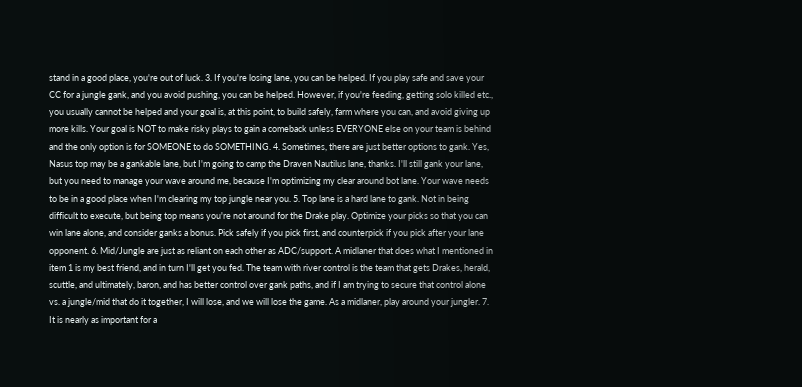stand in a good place, you're out of luck. 3. If you're losing lane, you can be helped. If you play safe and save your CC for a jungle gank, and you avoid pushing, you can be helped. However, if you're feeding, getting solo killed etc., you usually cannot be helped and your goal is, at this point, to build safely, farm where you can, and avoid giving up more kills. Your goal is NOT to make risky plays to gain a comeback unless EVERYONE else on your team is behind and the only option is for SOMEONE to do SOMETHING. 4. Sometimes, there are just better options to gank. Yes, Nasus top may be a gankable lane, but I'm going to camp the Draven Nautilus lane, thanks. I'll still gank your lane, but you need to manage your wave around me, because I'm optimizing my clear around bot lane. Your wave needs to be in a good place when I'm clearing my top jungle near you. 5. Top lane is a hard lane to gank. Not in being difficult to execute, but being top means you're not around for the Drake play. Optimize your picks so that you can win lane alone, and consider ganks a bonus. Pick safely if you pick first, and counterpick if you pick after your lane opponent. 6. Mid/Jungle are just as reliant on each other as ADC/support. A midlaner that does what I mentioned in item 1 is my best friend, and in turn I'll get you fed. The team with river control is the team that gets Drakes, herald, scuttle, and ultimately, baron, and has better control over gank paths, and if I am trying to secure that control alone vs. a jungle/mid that do it together, I will lose, and we will lose the game. As a midlaner, play around your jungler. 7. It is nearly as important for a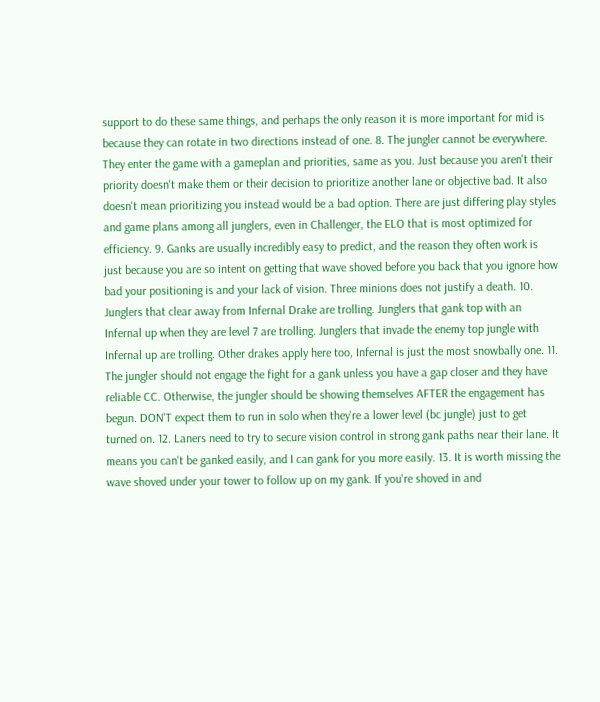support to do these same things, and perhaps the only reason it is more important for mid is because they can rotate in two directions instead of one. 8. The jungler cannot be everywhere. They enter the game with a gameplan and priorities, same as you. Just because you aren't their priority doesn't make them or their decision to prioritize another lane or objective bad. It also doesn't mean prioritizing you instead would be a bad option. There are just differing play styles and game plans among all junglers, even in Challenger, the ELO that is most optimized for efficiency. 9. Ganks are usually incredibly easy to predict, and the reason they often work is just because you are so intent on getting that wave shoved before you back that you ignore how bad your positioning is and your lack of vision. Three minions does not justify a death. 10. Junglers that clear away from Infernal Drake are trolling. Junglers that gank top with an Infernal up when they are level 7 are trolling. Junglers that invade the enemy top jungle with Infernal up are trolling. Other drakes apply here too, Infernal is just the most snowbally one. 11. The jungler should not engage the fight for a gank unless you have a gap closer and they have reliable CC. Otherwise, the jungler should be showing themselves AFTER the engagement has begun. DON'T expect them to run in solo when they're a lower level (bc jungle) just to get turned on. 12. Laners need to try to secure vision control in strong gank paths near their lane. It means you can't be ganked easily, and I can gank for you more easily. 13. It is worth missing the wave shoved under your tower to follow up on my gank. If you're shoved in and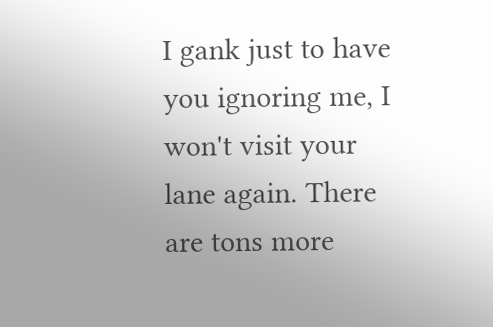I gank just to have you ignoring me, I won't visit your lane again. There are tons more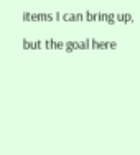items I can bring up, but the goal here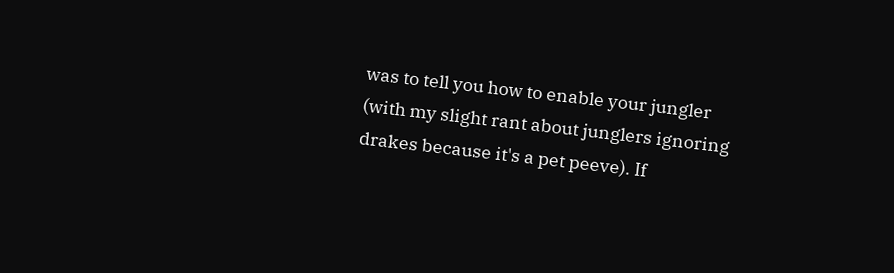was to tell you how to enable your jungler (with my slight rant about junglers ignoring drakes because it's a pet peeve). If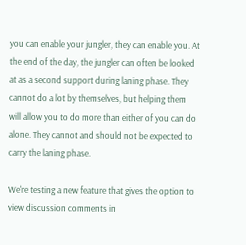you can enable your jungler, they can enable you. At the end of the day, the jungler can often be looked at as a second support during laning phase. They cannot do a lot by themselves, but helping them will allow you to do more than either of you can do alone. They cannot and should not be expected to carry the laning phase.

We're testing a new feature that gives the option to view discussion comments in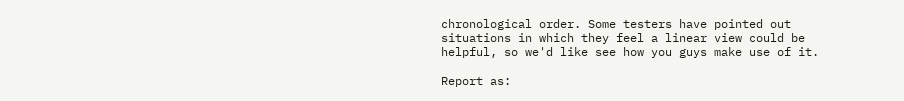chronological order. Some testers have pointed out situations in which they feel a linear view could be helpful, so we'd like see how you guys make use of it.

Report as: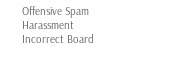Offensive Spam Harassment Incorrect Board